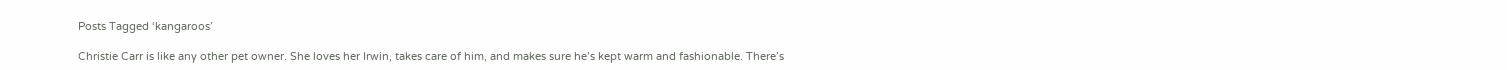Posts Tagged ‘kangaroos’

Christie Carr is like any other pet owner. She loves her Irwin, takes care of him, and makes sure he’s kept warm and fashionable. There’s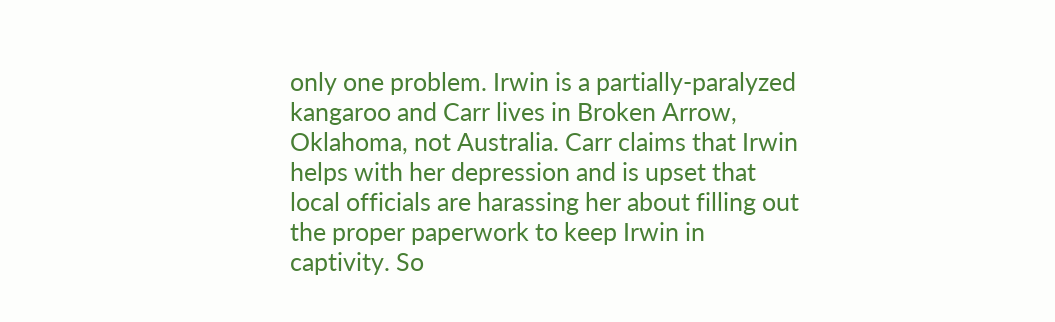only one problem. Irwin is a partially-paralyzed kangaroo and Carr lives in Broken Arrow, Oklahoma, not Australia. Carr claims that Irwin helps with her depression and is upset that local officials are harassing her about filling out the proper paperwork to keep Irwin in captivity. So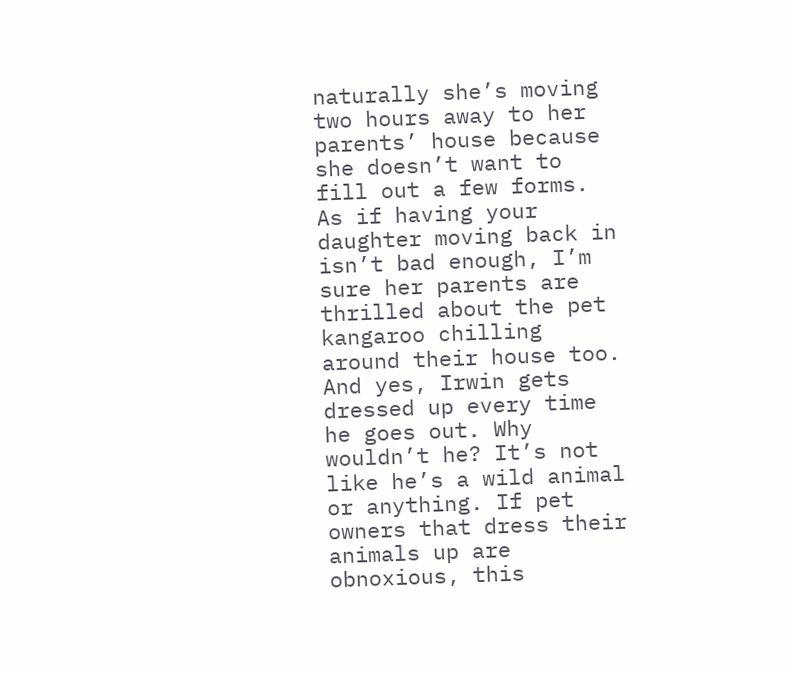naturally she’s moving two hours away to her parents’ house because she doesn’t want to fill out a few forms. As if having your daughter moving back in isn’t bad enough, I’m sure her parents are thrilled about the pet kangaroo chilling around their house too. And yes, Irwin gets dressed up every time he goes out. Why wouldn’t he? It’s not like he’s a wild animal or anything. If pet owners that dress their animals up are obnoxious, this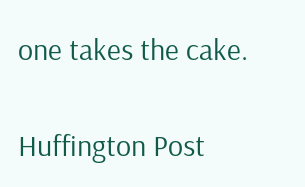one takes the cake.

Huffington Post